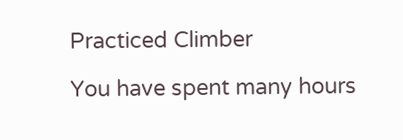Practiced Climber

You have spent many hours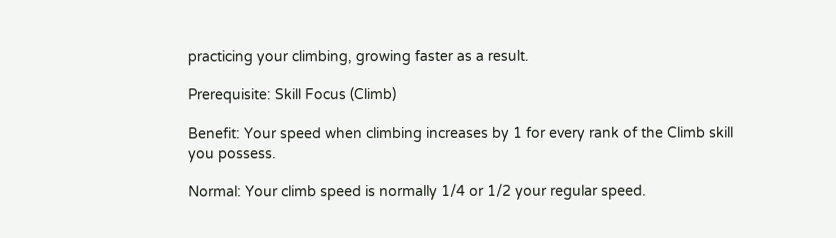practicing your climbing, growing faster as a result.

Prerequisite: Skill Focus (Climb)

Benefit: Your speed when climbing increases by 1 for every rank of the Climb skill you possess.

Normal: Your climb speed is normally 1/4 or 1/2 your regular speed.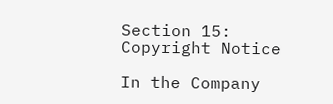Section 15: Copyright Notice

In the Company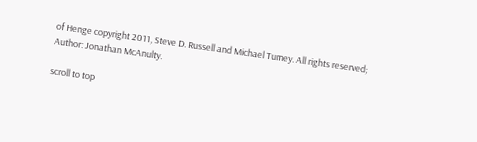of Henge copyright 2011, Steve D. Russell and Michael Tumey. All rights reserved; Author: Jonathan McAnulty.

scroll to top